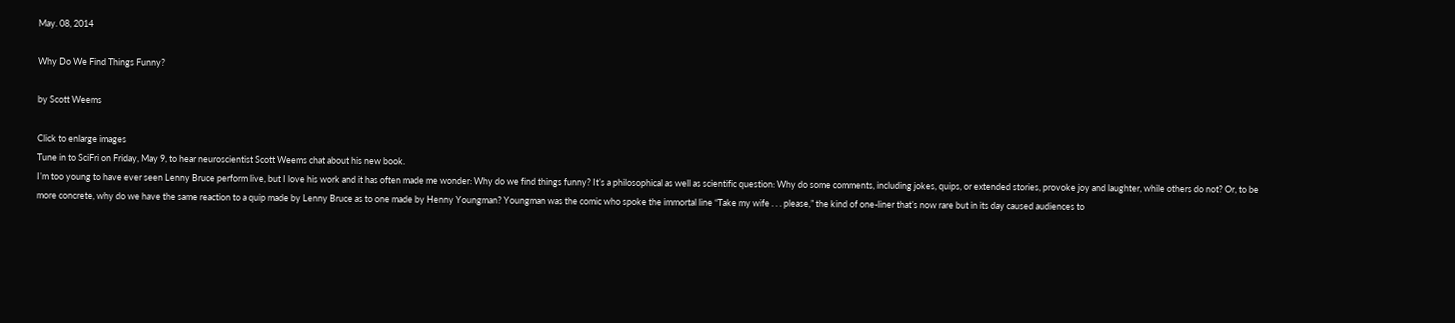May. 08, 2014

Why Do We Find Things Funny?

by Scott Weems

Click to enlarge images
Tune in to SciFri on Friday, May 9, to hear neuroscientist Scott Weems chat about his new book.
I’m too young to have ever seen Lenny Bruce perform live, but I love his work and it has often made me wonder: Why do we find things funny? It’s a philosophical as well as scientific question: Why do some comments, including jokes, quips, or extended stories, provoke joy and laughter, while others do not? Or, to be more concrete, why do we have the same reaction to a quip made by Lenny Bruce as to one made by Henny Youngman? Youngman was the comic who spoke the immortal line “Take my wife . . . please,” the kind of one-liner that’s now rare but in its day caused audiences to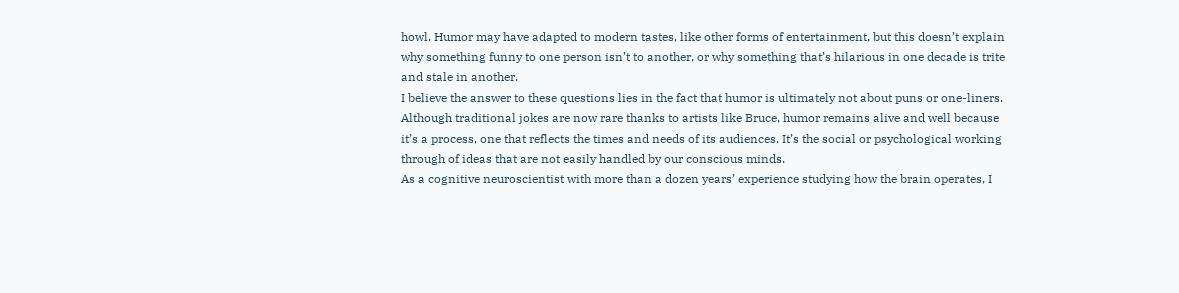howl. Humor may have adapted to modern tastes, like other forms of entertainment, but this doesn’t explain why something funny to one person isn’t to another, or why something that’s hilarious in one decade is trite and stale in another.
I believe the answer to these questions lies in the fact that humor is ultimately not about puns or one-liners. Although traditional jokes are now rare thanks to artists like Bruce, humor remains alive and well because it’s a process, one that reflects the times and needs of its audiences. It’s the social or psychological working through of ideas that are not easily handled by our conscious minds.
As a cognitive neuroscientist with more than a dozen years’ experience studying how the brain operates, I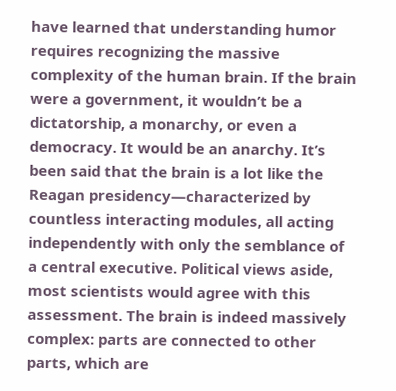have learned that understanding humor requires recognizing the massive complexity of the human brain. If the brain were a government, it wouldn’t be a dictatorship, a monarchy, or even a democracy. It would be an anarchy. It’s been said that the brain is a lot like the Reagan presidency—characterized by countless interacting modules, all acting independently with only the semblance of a central executive. Political views aside, most scientists would agree with this assessment. The brain is indeed massively complex: parts are connected to other parts, which are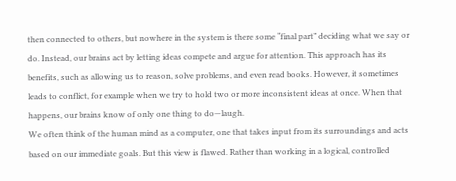then connected to others, but nowhere in the system is there some “final part” deciding what we say or do. Instead, our brains act by letting ideas compete and argue for attention. This approach has its benefits, such as allowing us to reason, solve problems, and even read books. However, it sometimes leads to conflict, for example when we try to hold two or more inconsistent ideas at once. When that happens, our brains know of only one thing to do—laugh.
We often think of the human mind as a computer, one that takes input from its surroundings and acts based on our immediate goals. But this view is flawed. Rather than working in a logical, controlled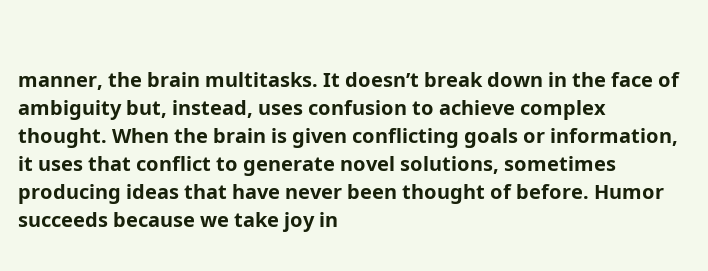manner, the brain multitasks. It doesn’t break down in the face of ambiguity but, instead, uses confusion to achieve complex thought. When the brain is given conflicting goals or information, it uses that conflict to generate novel solutions, sometimes producing ideas that have never been thought of before. Humor succeeds because we take joy in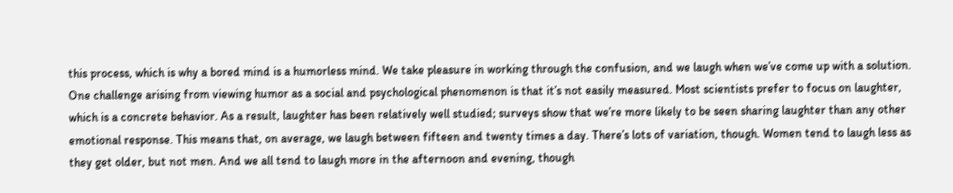this process, which is why a bored mind is a humorless mind. We take pleasure in working through the confusion, and we laugh when we’ve come up with a solution.
One challenge arising from viewing humor as a social and psychological phenomenon is that it’s not easily measured. Most scientists prefer to focus on laughter, which is a concrete behavior. As a result, laughter has been relatively well studied; surveys show that we’re more likely to be seen sharing laughter than any other emotional response. This means that, on average, we laugh between fifteen and twenty times a day. There’s lots of variation, though. Women tend to laugh less as they get older, but not men. And we all tend to laugh more in the afternoon and evening, though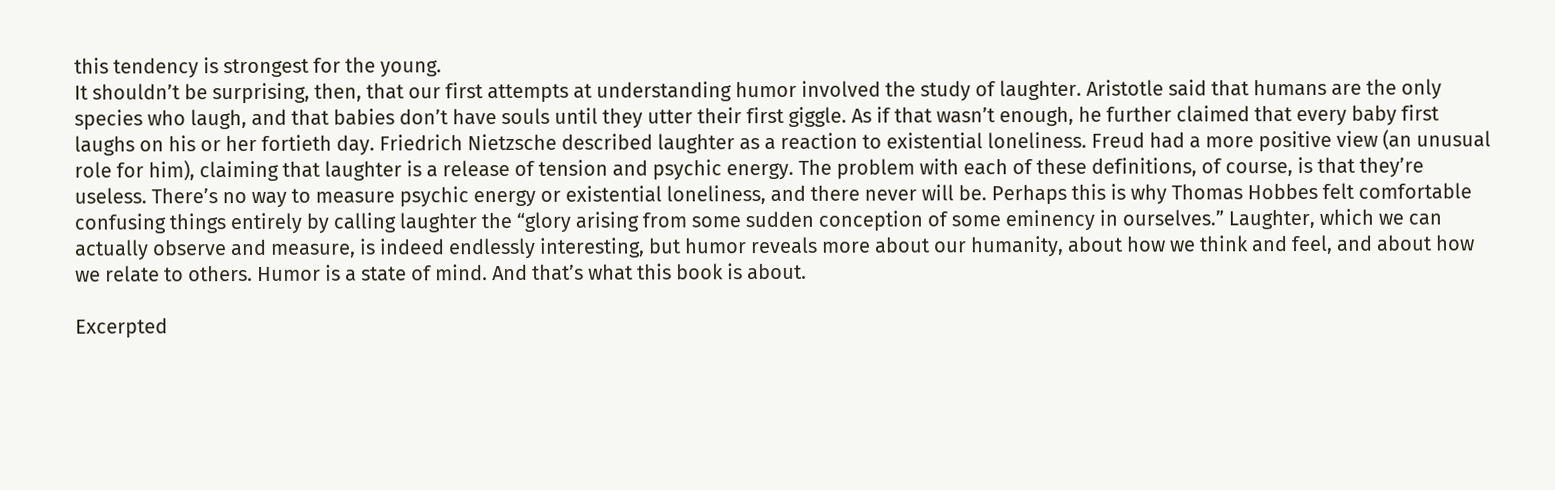this tendency is strongest for the young.
It shouldn’t be surprising, then, that our first attempts at understanding humor involved the study of laughter. Aristotle said that humans are the only species who laugh, and that babies don’t have souls until they utter their first giggle. As if that wasn’t enough, he further claimed that every baby first laughs on his or her fortieth day. Friedrich Nietzsche described laughter as a reaction to existential loneliness. Freud had a more positive view (an unusual role for him), claiming that laughter is a release of tension and psychic energy. The problem with each of these definitions, of course, is that they’re useless. There’s no way to measure psychic energy or existential loneliness, and there never will be. Perhaps this is why Thomas Hobbes felt comfortable confusing things entirely by calling laughter the “glory arising from some sudden conception of some eminency in ourselves.” Laughter, which we can actually observe and measure, is indeed endlessly interesting, but humor reveals more about our humanity, about how we think and feel, and about how we relate to others. Humor is a state of mind. And that’s what this book is about.

Excerpted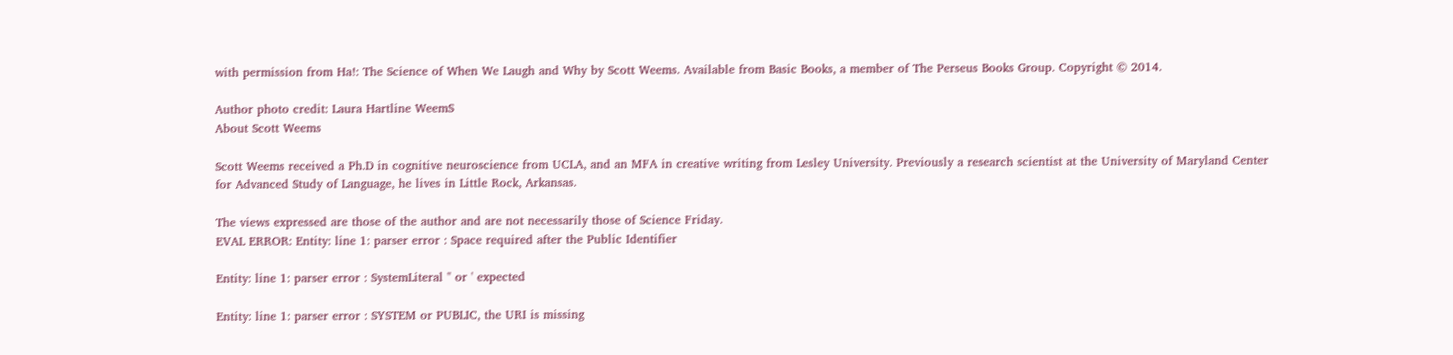with permission from Ha!: The Science of When We Laugh and Why by Scott Weems. Available from Basic Books, a member of The Perseus Books Group. Copyright © 2014.

Author photo credit: Laura Hartline WeemS
About Scott Weems

Scott Weems received a Ph.D in cognitive neuroscience from UCLA, and an MFA in creative writing from Lesley University. Previously a research scientist at the University of Maryland Center for Advanced Study of Language, he lives in Little Rock, Arkansas.

The views expressed are those of the author and are not necessarily those of Science Friday.
EVAL ERROR: Entity: line 1: parser error : Space required after the Public Identifier

Entity: line 1: parser error : SystemLiteral " or ' expected

Entity: line 1: parser error : SYSTEM or PUBLIC, the URI is missing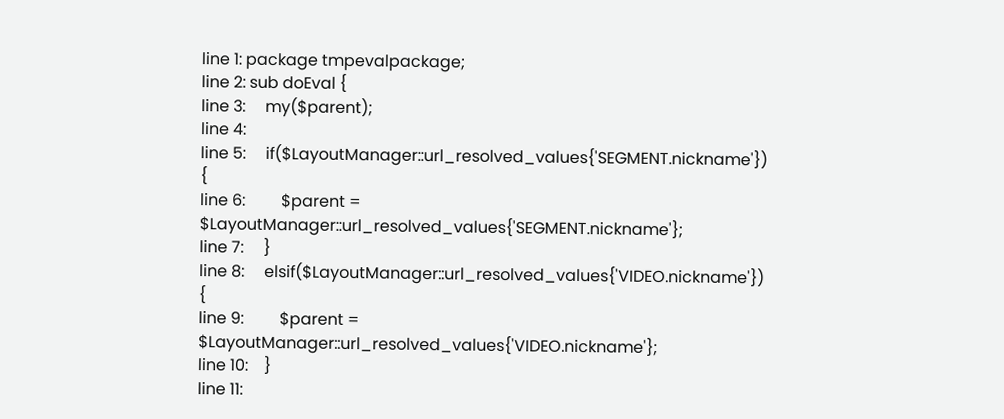line 1: package tmpevalpackage;
line 2: sub doEval {
line 3:     my($parent);
line 4:
line 5:     if($LayoutManager::url_resolved_values{'SEGMENT.nickname'}) {
line 6:         $parent = $LayoutManager::url_resolved_values{'SEGMENT.nickname'};
line 7:     }
line 8:     elsif($LayoutManager::url_resolved_values{'VIDEO.nickname'}) {
line 9:         $parent = $LayoutManager::url_resolved_values{'VIDEO.nickname'};
line 10:    }
line 11: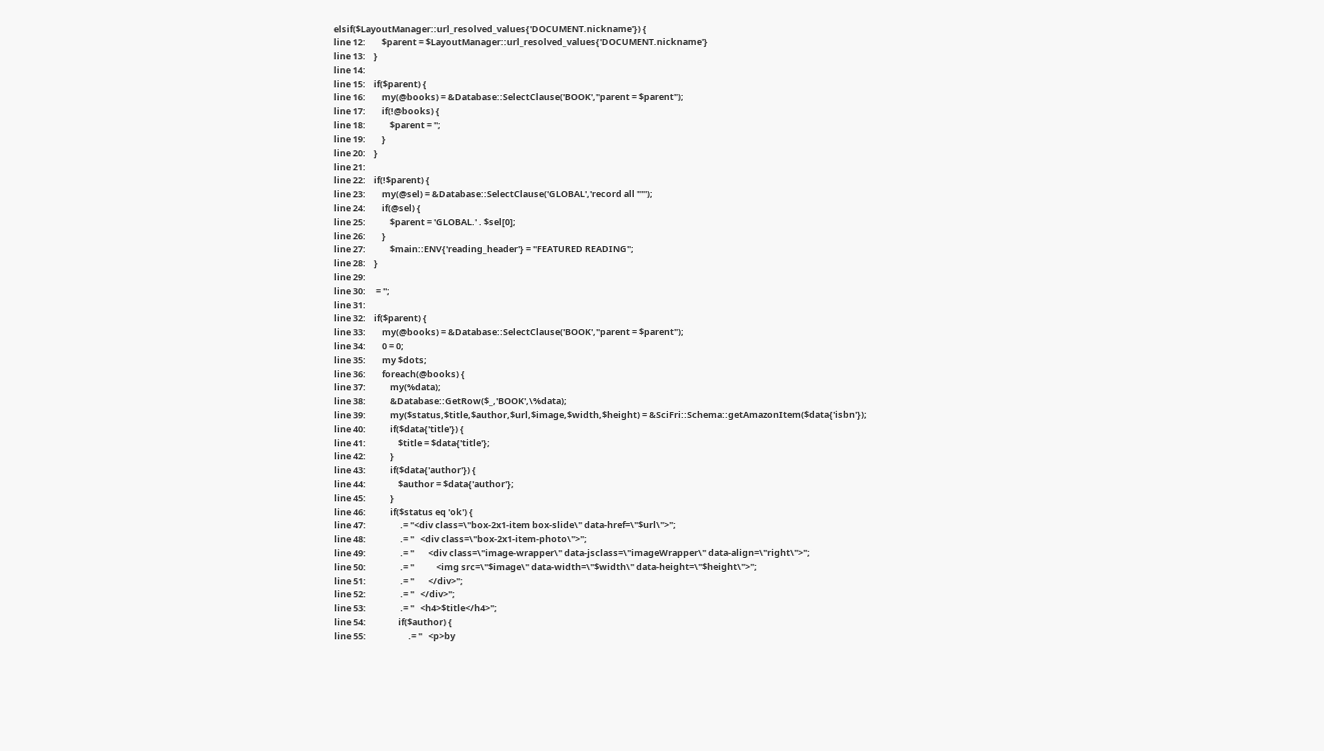elsif($LayoutManager::url_resolved_values{'DOCUMENT.nickname'}) {
line 12:        $parent = $LayoutManager::url_resolved_values{'DOCUMENT.nickname'}
line 13:    }
line 14:
line 15:    if($parent) {
line 16:        my(@books) = &Database::SelectClause('BOOK',"parent = $parent");
line 17:        if(!@books) {
line 18:            $parent = '';
line 19:        }
line 20:    }
line 21:
line 22:    if(!$parent) {
line 23:        my(@sel) = &Database::SelectClause('GLOBAL','record all ""');
line 24:        if(@sel) {
line 25:            $parent = 'GLOBAL.' . $sel[0];
line 26:        }
line 27:            $main::ENV{'reading_header'} = "FEATURED READING";
line 28:    }
line 29:
line 30:     = '';
line 31:
line 32:    if($parent) {
line 33:        my(@books) = &Database::SelectClause('BOOK',"parent = $parent");
line 34:        0 = 0;
line 35:        my $dots;
line 36:        foreach(@books) {
line 37:            my(%data);
line 38:            &Database::GetRow($_,'BOOK',\%data);
line 39:            my($status,$title,$author,$url,$image,$width,$height) = &SciFri::Schema::getAmazonItem($data{'isbn'});
line 40:            if($data{'title'}) {
line 41:                $title = $data{'title'};
line 42:            }
line 43:            if($data{'author'}) {
line 44:                $author = $data{'author'};
line 45:            }
line 46:            if($status eq 'ok') {
line 47:                 .= "<div class=\"box-2x1-item box-slide\" data-href=\"$url\">";
line 48:                 .= "   <div class=\"box-2x1-item-photo\">";
line 49:                 .= "       <div class=\"image-wrapper\" data-jsclass=\"imageWrapper\" data-align=\"right\">";
line 50:                 .= "           <img src=\"$image\" data-width=\"$width\" data-height=\"$height\">";
line 51:                 .= "       </div>";
line 52:                 .= "   </div>";
line 53:                 .= "   <h4>$title</h4>";
line 54:                if($author) {
line 55:                     .= "   <p>by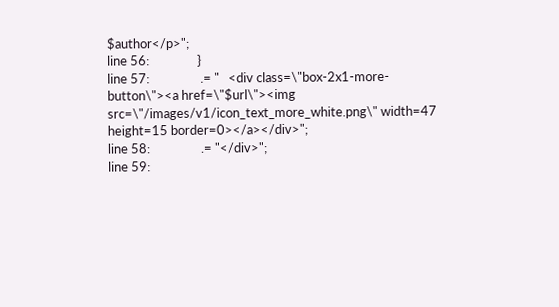$author</p>";
line 56:                }
line 57:                 .= "   <div class=\"box-2x1-more-button\"><a href=\"$url\"><img src=\"/images/v1/icon_text_more_white.png\" width=47 height=15 border=0></a></div>";
line 58:                 .= "</div>";
line 59: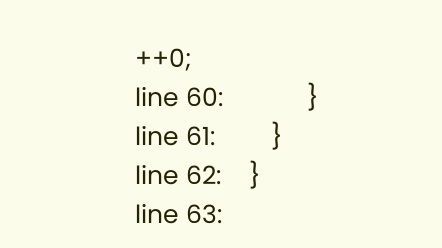++0;
line 60:            }
line 61:        }
line 62:    }
line 63: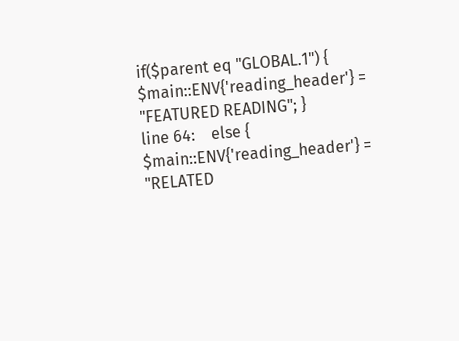if($parent eq "GLOBAL.1") { $main::ENV{'reading_header'} = "FEATURED READING"; }
line 64:    else { $main::ENV{'reading_header'} = "RELATED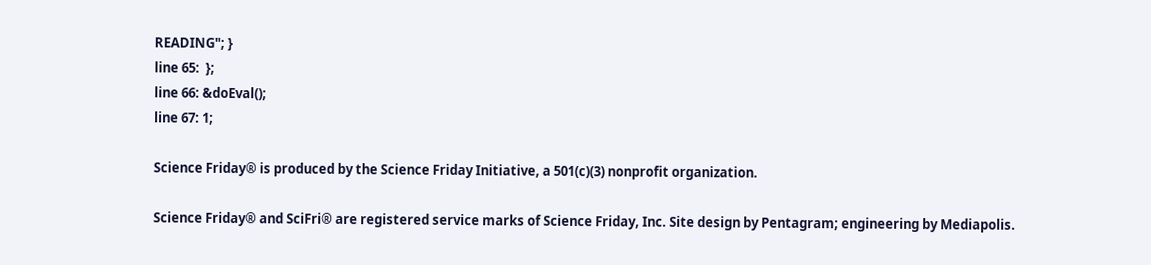READING"; }
line 65:  };
line 66: &doEval();
line 67: 1;

Science Friday® is produced by the Science Friday Initiative, a 501(c)(3) nonprofit organization.

Science Friday® and SciFri® are registered service marks of Science Friday, Inc. Site design by Pentagram; engineering by Mediapolis.